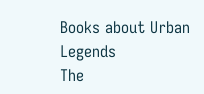Books about Urban Legends
The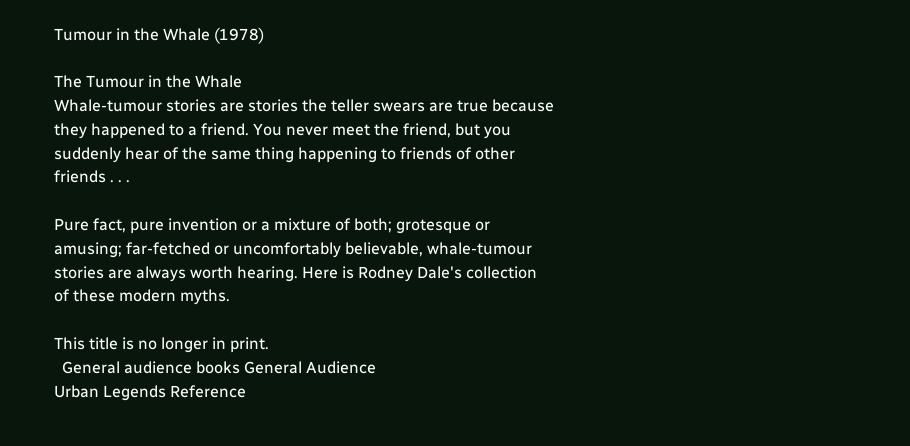Tumour in the Whale (1978)

The Tumour in the Whale
Whale-tumour stories are stories the teller swears are true because they happened to a friend. You never meet the friend, but you suddenly hear of the same thing happening to friends of other friends . . .

Pure fact, pure invention or a mixture of both; grotesque or amusing; far-fetched or uncomfortably believable, whale-tumour stories are always worth hearing. Here is Rodney Dale's collection of these modern myths.

This title is no longer in print.
  General audience books General Audience
Urban Legends Reference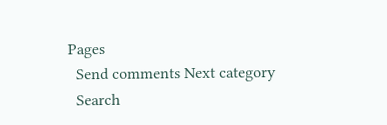Pages
  Send comments Next category
  Search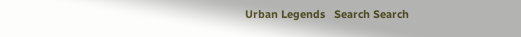Urban Legends   Search Search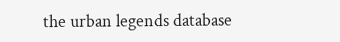the urban legends database